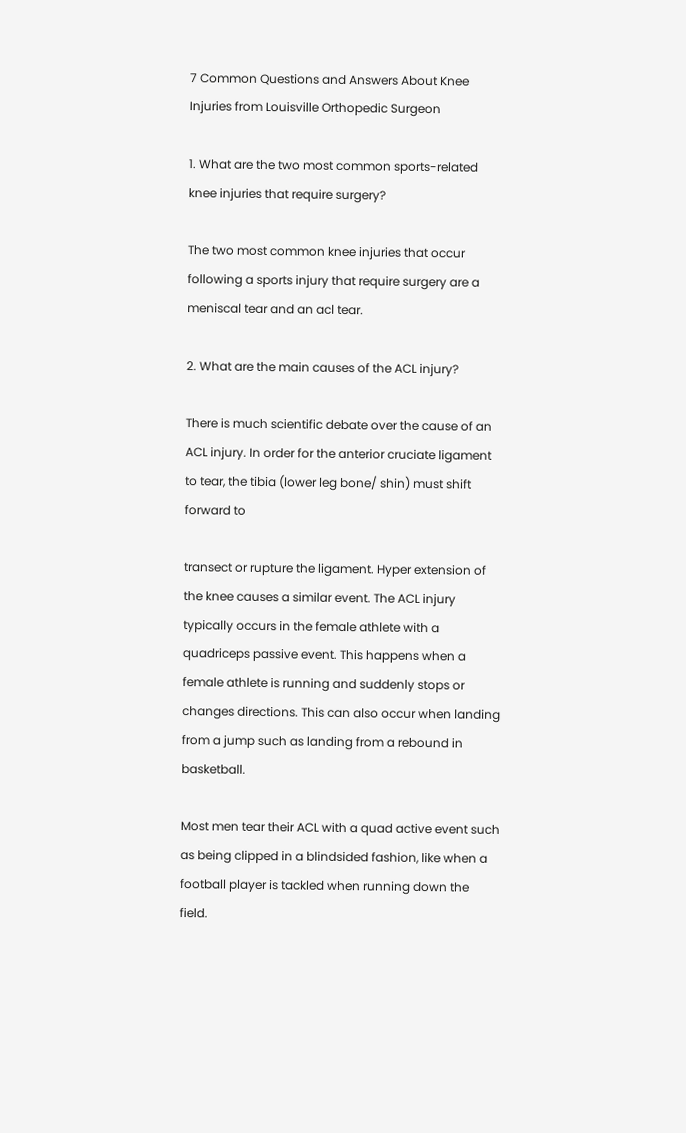7 Common Questions and Answers About Knee Injuries from Louisville Orthopedic Surgeon

1. What are the two most common sports-related knee injuries that require surgery?

The two most common knee injuries that occur following a sports injury that require surgery are a meniscal tear and an acl tear.

2. What are the main causes of the ACL injury?

There is much scientific debate over the cause of an ACL injury. In order for the anterior cruciate ligament to tear, the tibia (lower leg bone/ shin) must shift forward to

transect or rupture the ligament. Hyper extension of the knee causes a similar event. The ACL injury typically occurs in the female athlete with a quadriceps passive event. This happens when a female athlete is running and suddenly stops or changes directions. This can also occur when landing from a jump such as landing from a rebound in basketball.

Most men tear their ACL with a quad active event such as being clipped in a blindsided fashion, like when a football player is tackled when running down the field.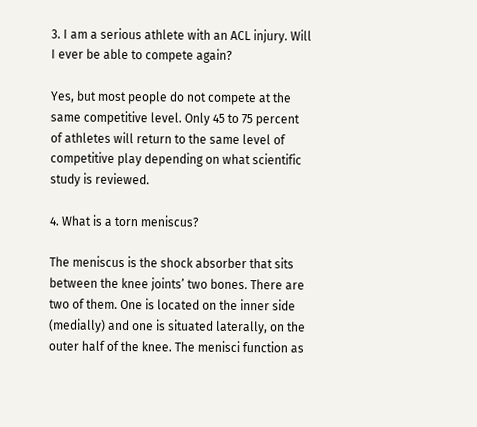3. I am a serious athlete with an ACL injury. Will I ever be able to compete again?

Yes, but most people do not compete at the same competitive level. Only 45 to 75 percent of athletes will return to the same level of competitive play depending on what scientific study is reviewed.

4. What is a torn meniscus?

The meniscus is the shock absorber that sits between the knee joints’ two bones. There are two of them. One is located on the inner side (medially) and one is situated laterally, on the outer half of the knee. The menisci function as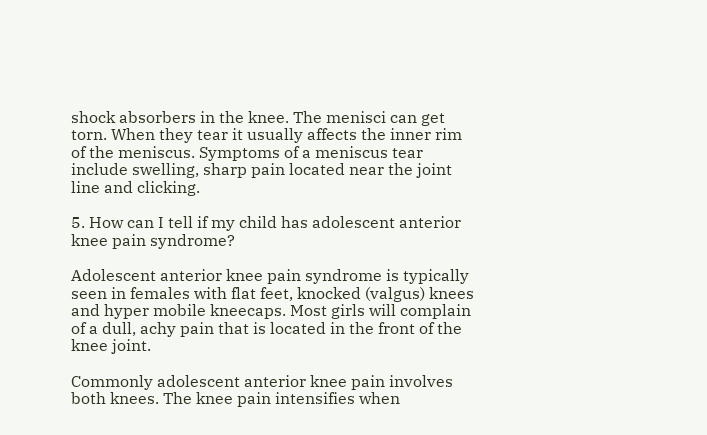shock absorbers in the knee. The menisci can get torn. When they tear it usually affects the inner rim of the meniscus. Symptoms of a meniscus tear include swelling, sharp pain located near the joint line and clicking.

5. How can I tell if my child has adolescent anterior knee pain syndrome?

Adolescent anterior knee pain syndrome is typically seen in females with flat feet, knocked (valgus) knees and hyper mobile kneecaps. Most girls will complain of a dull, achy pain that is located in the front of the knee joint.

Commonly adolescent anterior knee pain involves both knees. The knee pain intensifies when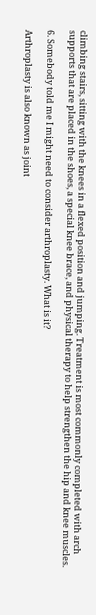climbing stairs, sitting with the knees in a flexed position and jumping. Treatment is most commonly completed with arch supports that are placed in the shoes, a special knee brace, and physical therapy to help strengthen the hip and knee muscles.

6. Somebody told me I might need to consider arthroplasty. What is it?

Arthroplasty is also known as joint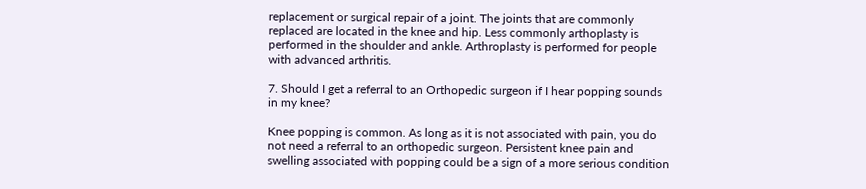replacement or surgical repair of a joint. The joints that are commonly replaced are located in the knee and hip. Less commonly arthoplasty is performed in the shoulder and ankle. Arthroplasty is performed for people with advanced arthritis.

7. Should I get a referral to an Orthopedic surgeon if I hear popping sounds in my knee?

Knee popping is common. As long as it is not associated with pain, you do not need a referral to an orthopedic surgeon. Persistent knee pain and swelling associated with popping could be a sign of a more serious condition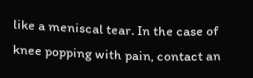like a meniscal tear. In the case of knee popping with pain, contact an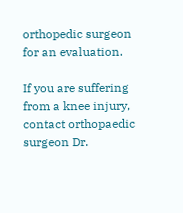orthopedic surgeon for an evaluation.

If you are suffering from a knee injury, contact orthopaedic surgeon Dr.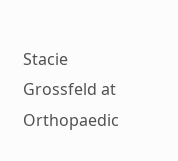Stacie Grossfeld at Orthopaedic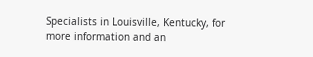Specialists in Louisville, Kentucky, for more information and an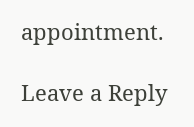appointment.

Leave a Reply